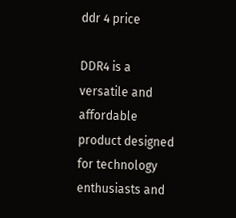ddr 4 price

DDR4 is a versatile and affordable product designed for technology enthusiasts and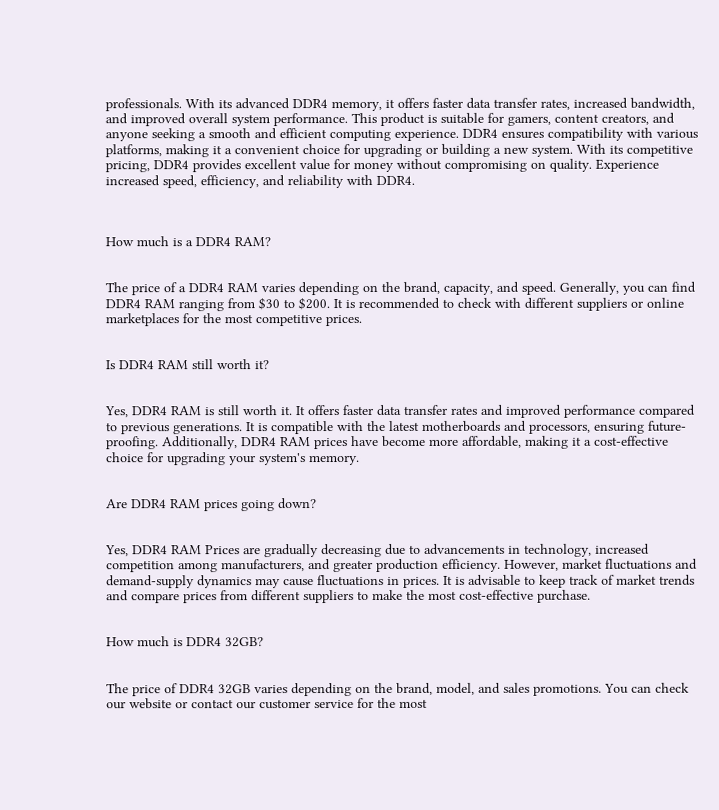professionals. With its advanced DDR4 memory, it offers faster data transfer rates, increased bandwidth, and improved overall system performance. This product is suitable for gamers, content creators, and anyone seeking a smooth and efficient computing experience. DDR4 ensures compatibility with various platforms, making it a convenient choice for upgrading or building a new system. With its competitive pricing, DDR4 provides excellent value for money without compromising on quality. Experience increased speed, efficiency, and reliability with DDR4.



How much is a DDR4 RAM?


The price of a DDR4 RAM varies depending on the brand, capacity, and speed. Generally, you can find DDR4 RAM ranging from $30 to $200. It is recommended to check with different suppliers or online marketplaces for the most competitive prices.


Is DDR4 RAM still worth it?


Yes, DDR4 RAM is still worth it. It offers faster data transfer rates and improved performance compared to previous generations. It is compatible with the latest motherboards and processors, ensuring future-proofing. Additionally, DDR4 RAM prices have become more affordable, making it a cost-effective choice for upgrading your system's memory.


Are DDR4 RAM prices going down?


Yes, DDR4 RAM Prices are gradually decreasing due to advancements in technology, increased competition among manufacturers, and greater production efficiency. However, market fluctuations and demand-supply dynamics may cause fluctuations in prices. It is advisable to keep track of market trends and compare prices from different suppliers to make the most cost-effective purchase.


How much is DDR4 32GB?


The price of DDR4 32GB varies depending on the brand, model, and sales promotions. You can check our website or contact our customer service for the most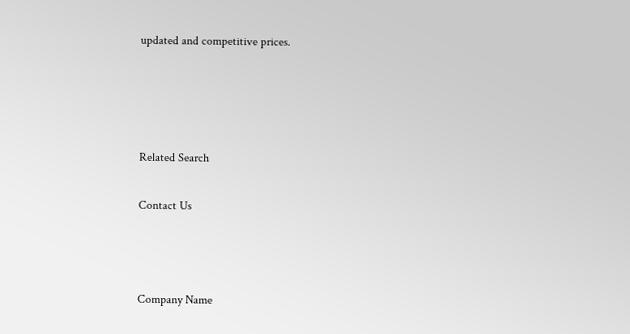updated and competitive prices.




Related Search

Contact Us



Company Name